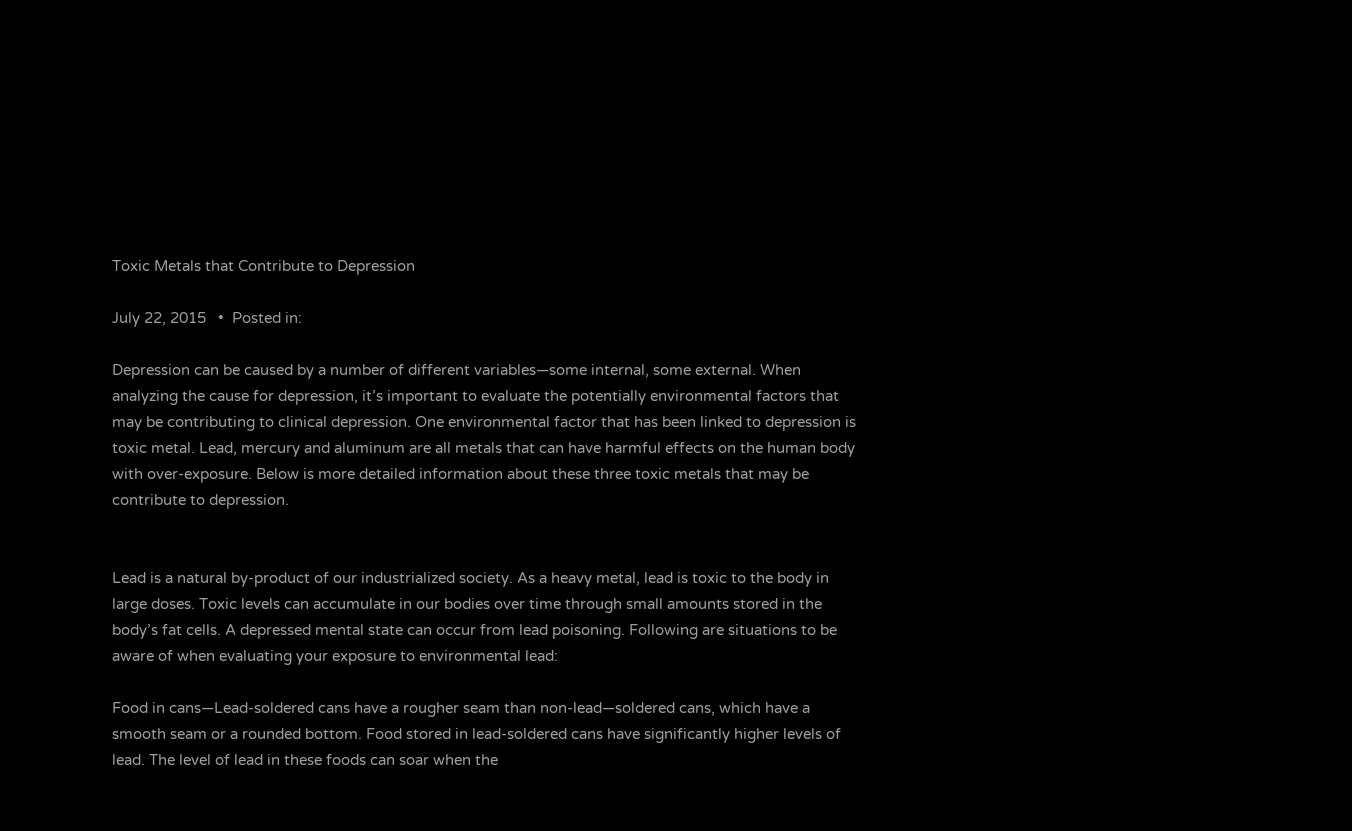Toxic Metals that Contribute to Depression

July 22, 2015   •  Posted in:

Depression can be caused by a number of different variables—some internal, some external. When analyzing the cause for depression, it’s important to evaluate the potentially environmental factors that may be contributing to clinical depression. One environmental factor that has been linked to depression is toxic metal. Lead, mercury and aluminum are all metals that can have harmful effects on the human body with over-exposure. Below is more detailed information about these three toxic metals that may be contribute to depression.


Lead is a natural by-product of our industrialized society. As a heavy metal, lead is toxic to the body in large doses. Toxic levels can accumulate in our bodies over time through small amounts stored in the body’s fat cells. A depressed mental state can occur from lead poisoning. Following are situations to be aware of when evaluating your exposure to environmental lead:

Food in cans—Lead-soldered cans have a rougher seam than non-lead—soldered cans, which have a smooth seam or a rounded bottom. Food stored in lead-soldered cans have significantly higher levels of lead. The level of lead in these foods can soar when the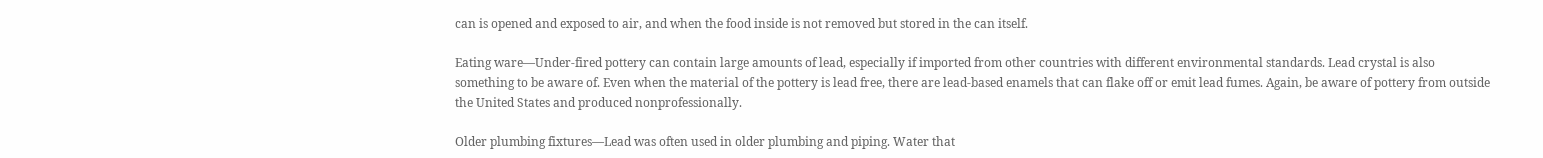can is opened and exposed to air, and when the food inside is not removed but stored in the can itself.

Eating ware—Under-fired pottery can contain large amounts of lead, especially if imported from other countries with different environmental standards. Lead crystal is also something to be aware of. Even when the material of the pottery is lead free, there are lead-based enamels that can flake off or emit lead fumes. Again, be aware of pottery from outside the United States and produced nonprofessionally.

Older plumbing fixtures—Lead was often used in older plumbing and piping. Water that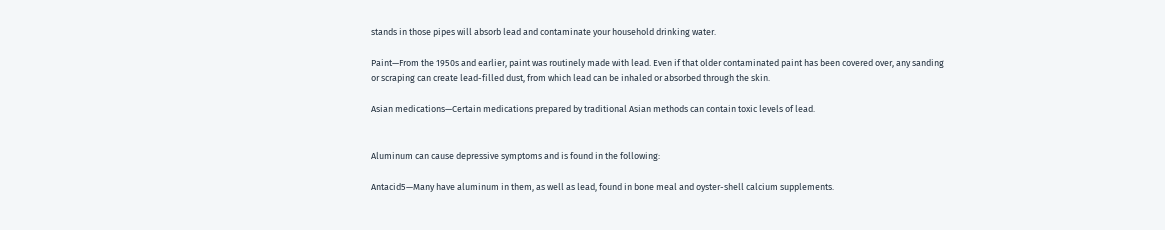stands in those pipes will absorb lead and contaminate your household drinking water.

Paint—From the 1950s and earlier, paint was routinely made with lead. Even if that older contaminated paint has been covered over, any sanding or scraping can create lead-filled dust, from which lead can be inhaled or absorbed through the skin.

Asian medications—Certain medications prepared by traditional Asian methods can contain toxic levels of lead.


Aluminum can cause depressive symptoms and is found in the following:

Antacid5—Many have aluminum in them, as well as lead, found in bone meal and oyster-shell calcium supplements.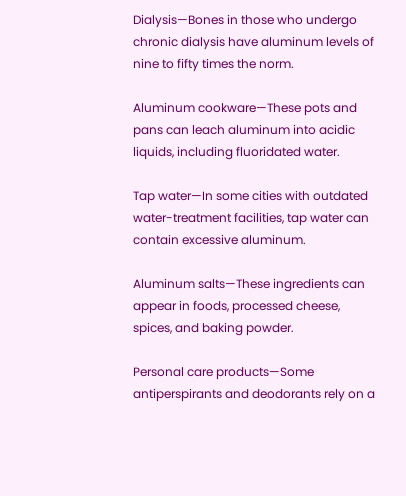Dialysis—Bones in those who undergo chronic dialysis have aluminum levels of nine to fifty times the norm.

Aluminum cookware—These pots and pans can leach aluminum into acidic liquids, including fluoridated water.

Tap water—In some cities with outdated water-treatment facilities, tap water can contain excessive aluminum.

Aluminum salts—These ingredients can appear in foods, processed cheese, spices, and baking powder.

Personal care products—Some antiperspirants and deodorants rely on a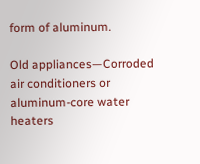form of aluminum.

Old appliances—Corroded air conditioners or aluminum-core water heaters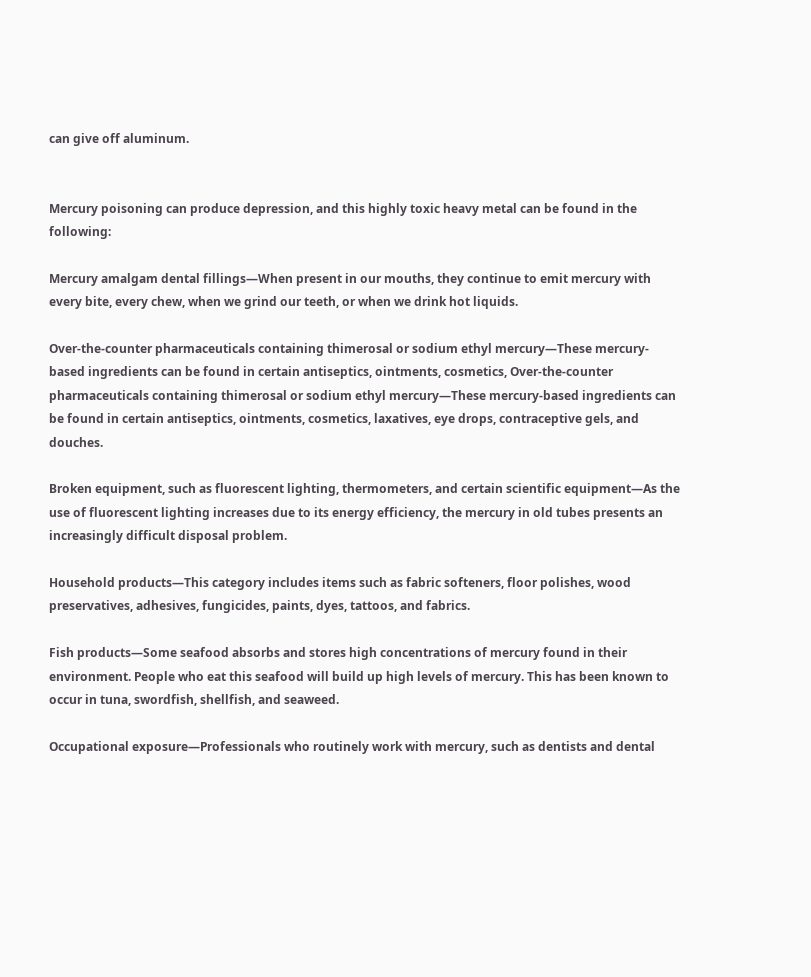can give off aluminum.


Mercury poisoning can produce depression, and this highly toxic heavy metal can be found in the following:

Mercury amalgam dental fillings—When present in our mouths, they continue to emit mercury with every bite, every chew, when we grind our teeth, or when we drink hot liquids.

Over-the-counter pharmaceuticals containing thimerosal or sodium ethyl mercury—These mercury-based ingredients can be found in certain antiseptics, ointments, cosmetics, Over-the-counter pharmaceuticals containing thimerosal or sodium ethyl mercury—These mercury-based ingredients can be found in certain antiseptics, ointments, cosmetics, laxatives, eye drops, contraceptive gels, and douches.

Broken equipment, such as fluorescent lighting, thermometers, and certain scientific equipment—As the use of fluorescent lighting increases due to its energy efficiency, the mercury in old tubes presents an increasingly difficult disposal problem.

Household products—This category includes items such as fabric softeners, floor polishes, wood preservatives, adhesives, fungicides, paints, dyes, tattoos, and fabrics.

Fish products—Some seafood absorbs and stores high concentrations of mercury found in their environment. People who eat this seafood will build up high levels of mercury. This has been known to occur in tuna, swordfish, shellfish, and seaweed.

Occupational exposure—Professionals who routinely work with mercury, such as dentists and dental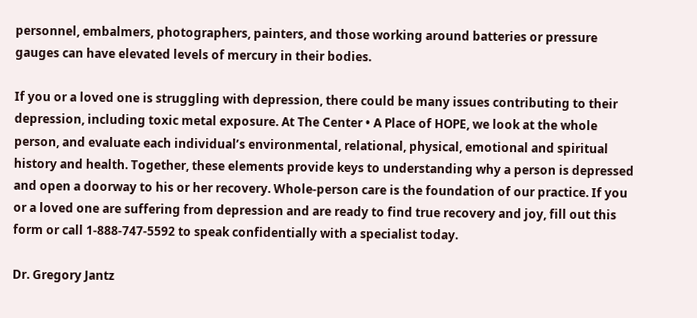personnel, embalmers, photographers, painters, and those working around batteries or pressure gauges can have elevated levels of mercury in their bodies.

If you or a loved one is struggling with depression, there could be many issues contributing to their depression, including toxic metal exposure. At The Center • A Place of HOPE, we look at the whole person, and evaluate each individual’s environmental, relational, physical, emotional and spiritual history and health. Together, these elements provide keys to understanding why a person is depressed and open a doorway to his or her recovery. Whole-person care is the foundation of our practice. If you or a loved one are suffering from depression and are ready to find true recovery and joy, fill out this form or call 1-888-747-5592 to speak confidentially with a specialist today.

Dr. Gregory Jantz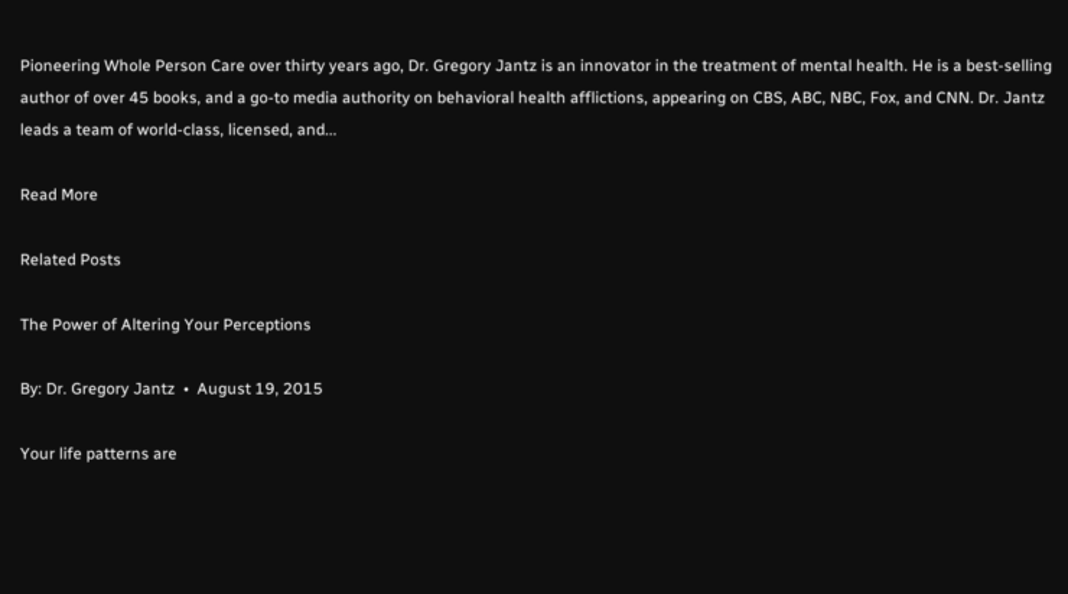Pioneering Whole Person Care over thirty years ago, Dr. Gregory Jantz is an innovator in the treatment of mental health. He is a best-selling author of over 45 books, and a go-to media authority on behavioral health afflictions, appearing on CBS, ABC, NBC, Fox, and CNN. Dr. Jantz leads a team of world-class, licensed, and...

Read More

Related Posts

The Power of Altering Your Perceptions

By: Dr. Gregory Jantz  •  August 19, 2015

Your life patterns are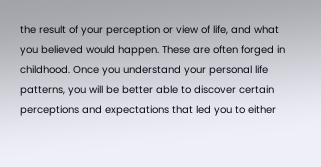the result of your perception or view of life, and what you believed would happen. These are often forged in childhood. Once you understand your personal life patterns, you will be better able to discover certain perceptions and expectations that led you to either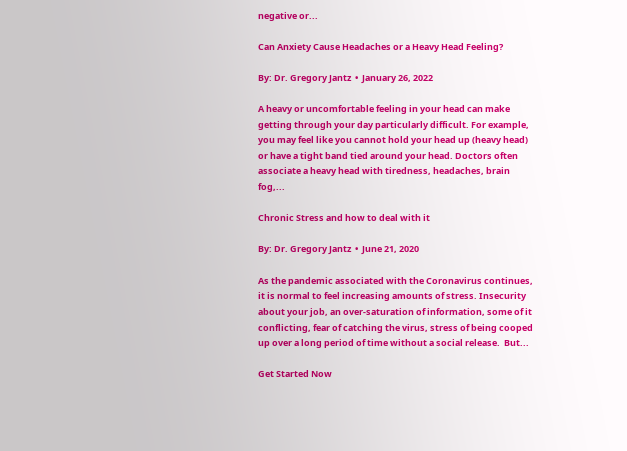negative or...

Can Anxiety Cause Headaches or a Heavy Head Feeling?

By: Dr. Gregory Jantz  •  January 26, 2022

A heavy or uncomfortable feeling in your head can make getting through your day particularly difficult. For example, you may feel like you cannot hold your head up (heavy head) or have a tight band tied around your head. Doctors often associate a heavy head with tiredness, headaches, brain fog,...

Chronic Stress and how to deal with it

By: Dr. Gregory Jantz  •  June 21, 2020

As the pandemic associated with the Coronavirus continues, it is normal to feel increasing amounts of stress. Insecurity about your job, an over-saturation of information, some of it conflicting, fear of catching the virus, stress of being cooped up over a long period of time without a social release.  But...

Get Started Now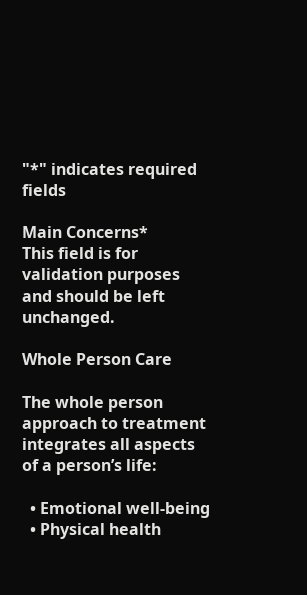"*" indicates required fields

Main Concerns*
This field is for validation purposes and should be left unchanged.

Whole Person Care

The whole person approach to treatment integrates all aspects of a person’s life:

  • Emotional well-being
  • Physical health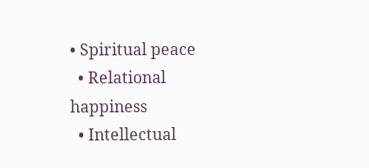• Spiritual peace
  • Relational happiness
  • Intellectual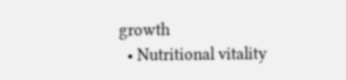growth
  • Nutritional vitality